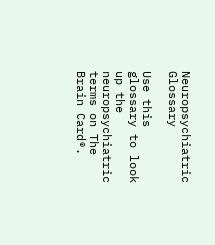Neuropsychiatric Glossary

Use this glossary to look up the neuropsychiatric terms on The Brain Card®.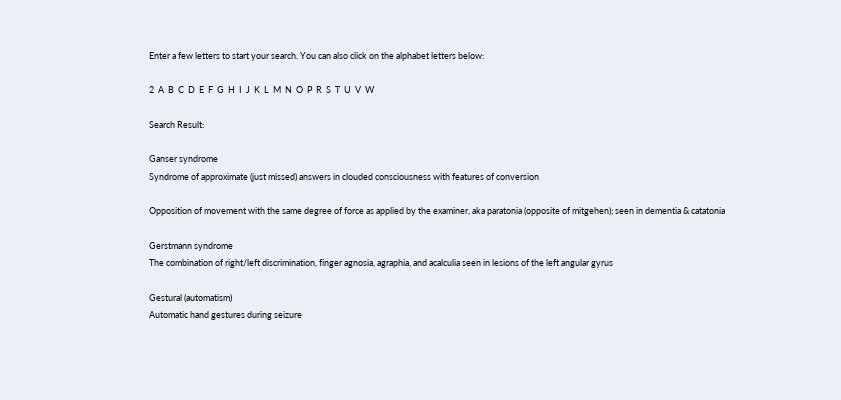Enter a few letters to start your search. You can also click on the alphabet letters below:

2  A  B  C  D  E  F  G  H  I  J  K  L  M  N  O  P  R  S  T  U  V  W

Search Result:

Ganser syndrome
Syndrome of approximate (just missed) answers in clouded consciousness with features of conversion

Opposition of movement with the same degree of force as applied by the examiner, aka paratonia (opposite of mitgehen); seen in dementia & catatonia

Gerstmann syndrome
The combination of right/left discrimination, finger agnosia, agraphia, and acalculia seen in lesions of the left angular gyrus

Gestural (automatism)
Automatic hand gestures during seizure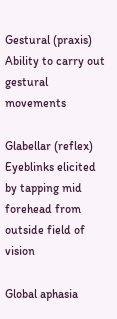Gestural (praxis)
Ability to carry out gestural movements

Glabellar (reflex)
Eyeblinks elicited by tapping mid forehead from outside field of vision

Global aphasia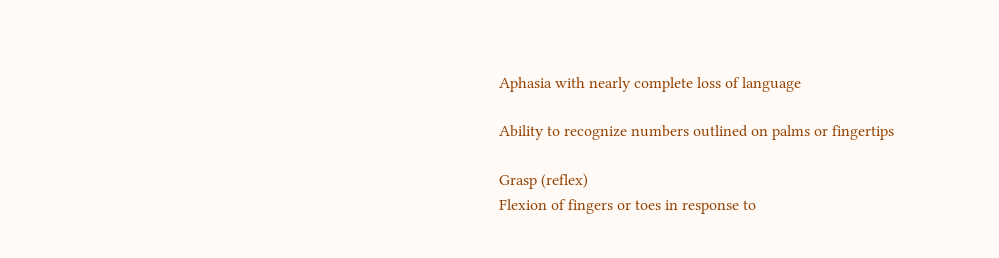Aphasia with nearly complete loss of language

Ability to recognize numbers outlined on palms or fingertips

Grasp (reflex)
Flexion of fingers or toes in response to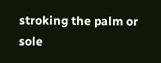stroking the palm or sole